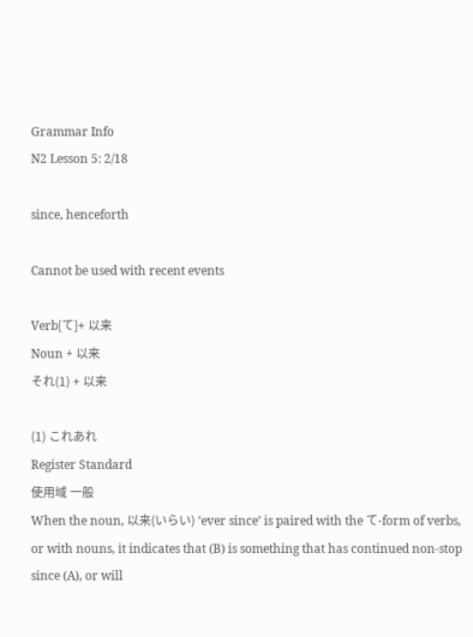Grammar Info
N2 Lesson 5: 2/18

since, henceforth

Cannot be used with recent events

Verb[て]+ 以来
Noun + 以来
それ(1) + 以来

(1) これあれ
Register Standard
使用域 一般
When the noun, 以来(いらい) ‘ever since’ is paired with the て-form of verbs, or with nouns, it indicates that (B) is something that has continued non-stop since (A), or will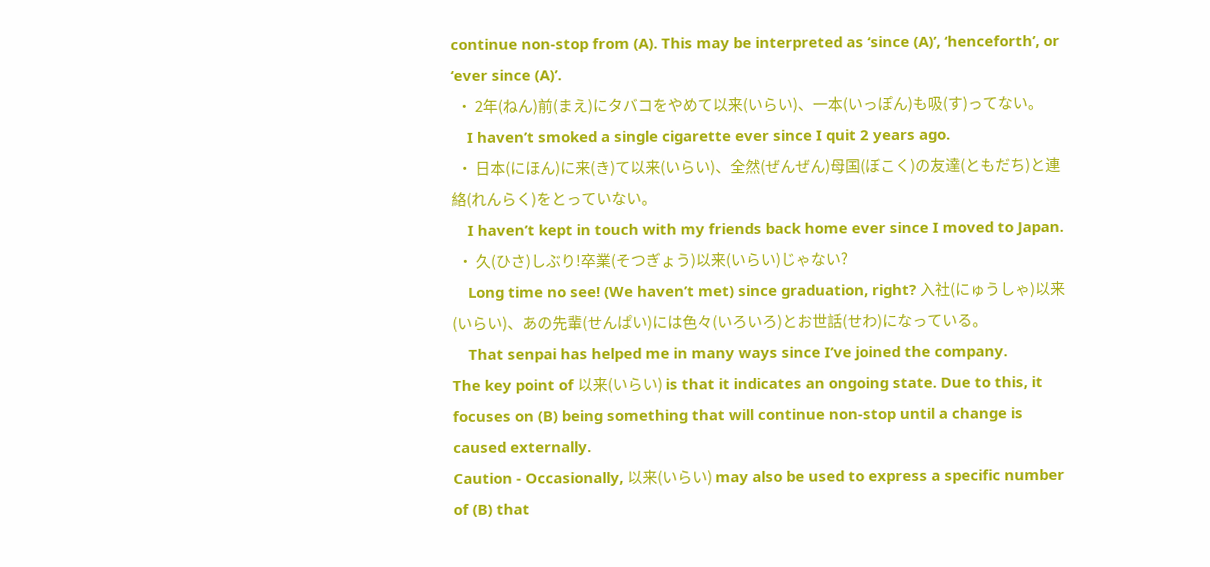continue non-stop from (A). This may be interpreted as ‘since (A)’, ‘henceforth’, or ‘ever since (A)’.
  • 2年(ねん)前(まえ)にタバコをやめて以来(いらい)、一本(いっぽん)も吸(す)ってない。
    I haven’t smoked a single cigarette ever since I quit 2 years ago.
  • 日本(にほん)に来(き)て以来(いらい)、全然(ぜんぜん)母国(ぼこく)の友達(ともだち)と連絡(れんらく)をとっていない。
    I haven’t kept in touch with my friends back home ever since I moved to Japan.
  • 久(ひさ)しぶり!卒業(そつぎょう)以来(いらい)じゃない?
    Long time no see! (We haven’t met) since graduation, right? 入社(にゅうしゃ)以来(いらい)、あの先輩(せんぱい)には色々(いろいろ)とお世話(せわ)になっている。
    That senpai has helped me in many ways since I’ve joined the company.
The key point of 以来(いらい) is that it indicates an ongoing state. Due to this, it focuses on (B) being something that will continue non-stop until a change is caused externally.
Caution - Occasionally, 以来(いらい) may also be used to express a specific number of (B) that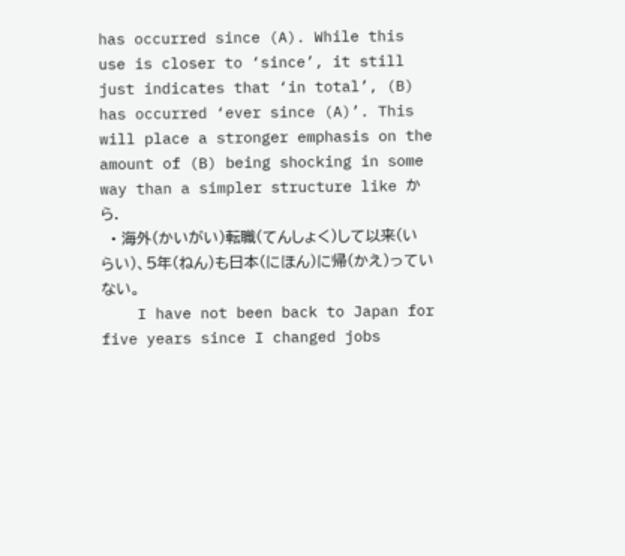has occurred since (A). While this use is closer to ‘since’, it still just indicates that ‘in total’, (B) has occurred ‘ever since (A)’. This will place a stronger emphasis on the amount of (B) being shocking in some way than a simpler structure like から.
  • 海外(かいがい)転職(てんしょく)して以来(いらい)、5年(ねん)も日本(にほん)に帰(かえ)っていない。
    I have not been back to Japan for five years since I changed jobs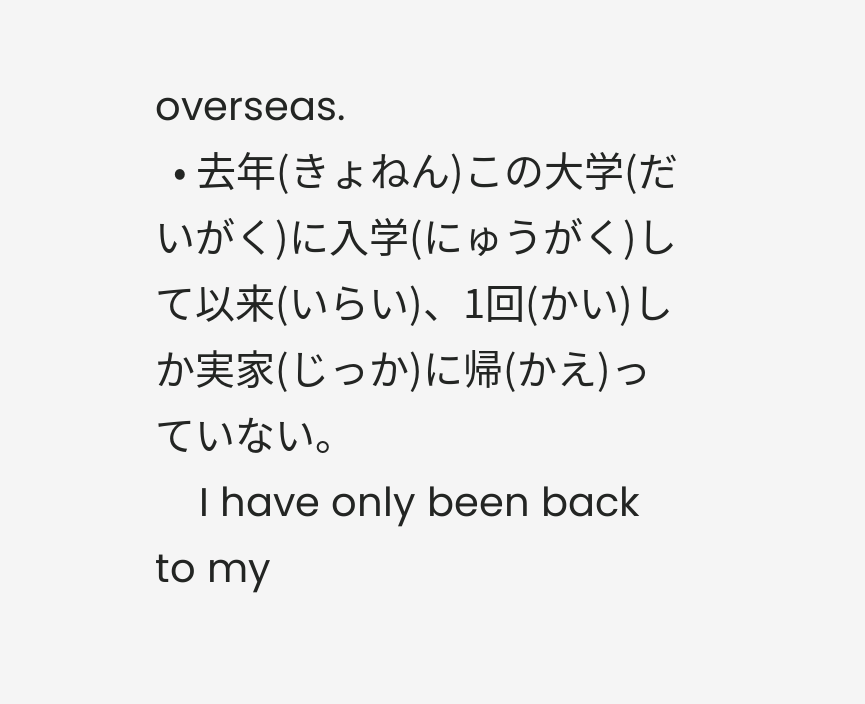overseas.
  • 去年(きょねん)この大学(だいがく)に入学(にゅうがく)して以来(いらい)、1回(かい)しか実家(じっか)に帰(かえ)っていない。
    I have only been back to my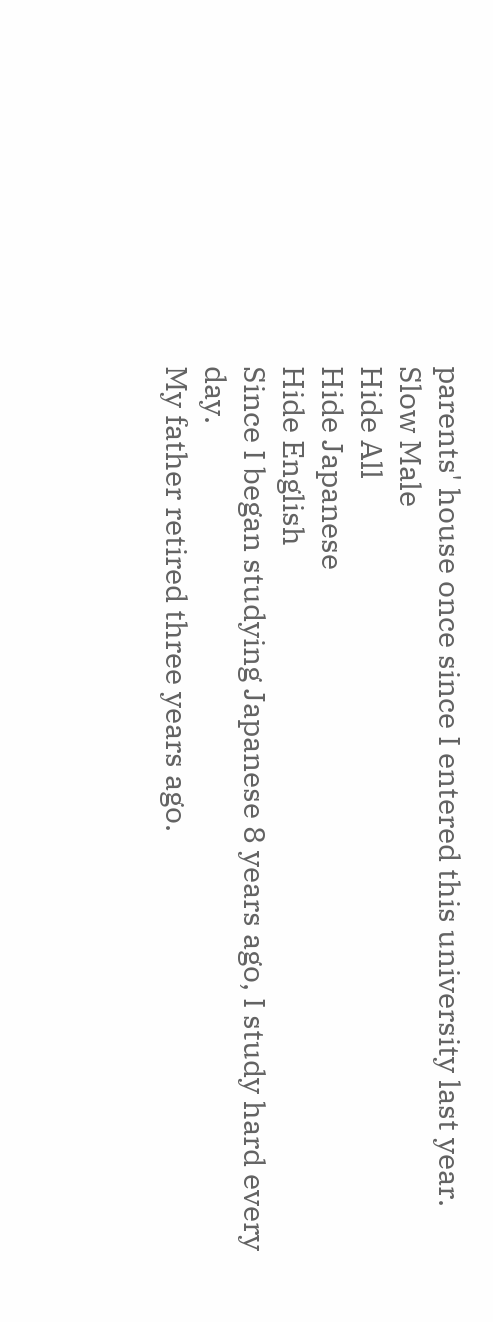parents' house once since I entered this university last year.
Slow Male
Hide All
Hide Japanese
Hide English
Since I began studying Japanese 8 years ago, I study hard every day.
My father retired three years ago.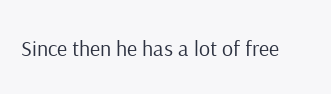Since then he has a lot of free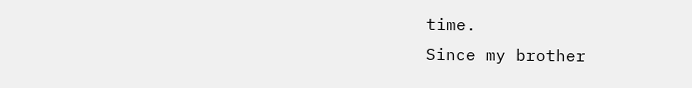time.
Since my brother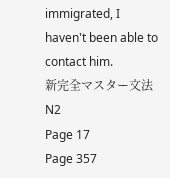immigrated, I haven't been able to contact him.
新完全マスター文法 N2
Page 17
Page 357